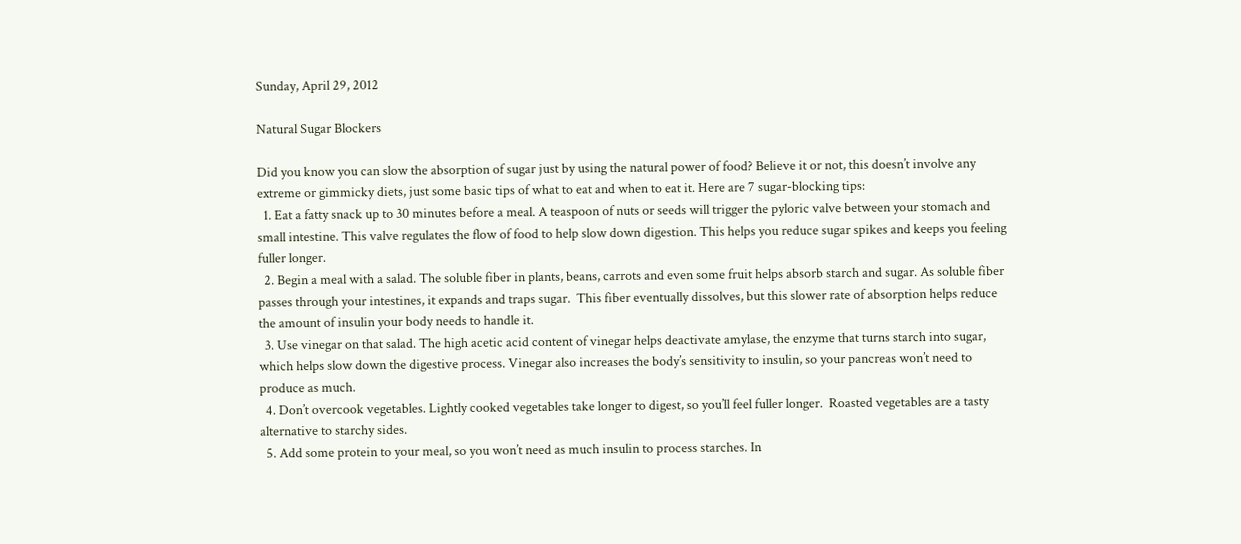Sunday, April 29, 2012

Natural Sugar Blockers

Did you know you can slow the absorption of sugar just by using the natural power of food? Believe it or not, this doesn’t involve any extreme or gimmicky diets, just some basic tips of what to eat and when to eat it. Here are 7 sugar-blocking tips:
  1. Eat a fatty snack up to 30 minutes before a meal. A teaspoon of nuts or seeds will trigger the pyloric valve between your stomach and small intestine. This valve regulates the flow of food to help slow down digestion. This helps you reduce sugar spikes and keeps you feeling fuller longer.
  2. Begin a meal with a salad. The soluble fiber in plants, beans, carrots and even some fruit helps absorb starch and sugar. As soluble fiber passes through your intestines, it expands and traps sugar.  This fiber eventually dissolves, but this slower rate of absorption helps reduce the amount of insulin your body needs to handle it.
  3. Use vinegar on that salad. The high acetic acid content of vinegar helps deactivate amylase, the enzyme that turns starch into sugar, which helps slow down the digestive process. Vinegar also increases the body’s sensitivity to insulin, so your pancreas won’t need to produce as much.
  4. Don’t overcook vegetables. Lightly cooked vegetables take longer to digest, so you’ll feel fuller longer.  Roasted vegetables are a tasty alternative to starchy sides.
  5. Add some protein to your meal, so you won’t need as much insulin to process starches. In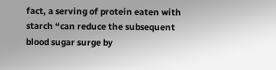fact, a serving of protein eaten with starch “can reduce the subsequent blood sugar surge by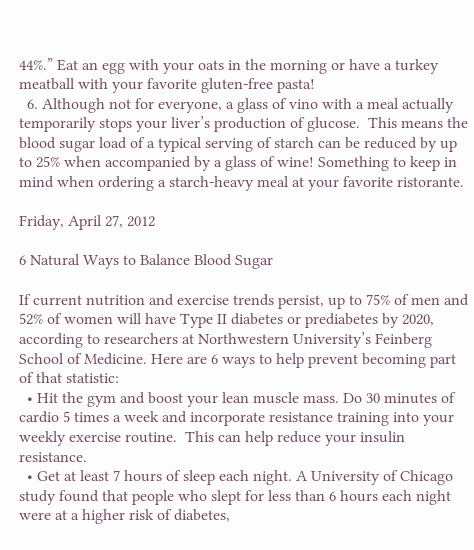44%.” Eat an egg with your oats in the morning or have a turkey meatball with your favorite gluten-free pasta!
  6. Although not for everyone, a glass of vino with a meal actually temporarily stops your liver’s production of glucose.  This means the blood sugar load of a typical serving of starch can be reduced by up to 25% when accompanied by a glass of wine! Something to keep in mind when ordering a starch-heavy meal at your favorite ristorante.

Friday, April 27, 2012

6 Natural Ways to Balance Blood Sugar

If current nutrition and exercise trends persist, up to 75% of men and 52% of women will have Type II diabetes or prediabetes by 2020, according to researchers at Northwestern University’s Feinberg School of Medicine. Here are 6 ways to help prevent becoming part of that statistic:
  • Hit the gym and boost your lean muscle mass. Do 30 minutes of cardio 5 times a week and incorporate resistance training into your weekly exercise routine.  This can help reduce your insulin resistance.
  • Get at least 7 hours of sleep each night. A University of Chicago study found that people who slept for less than 6 hours each night were at a higher risk of diabetes,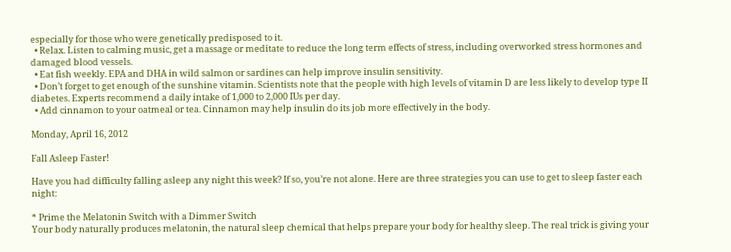especially for those who were genetically predisposed to it.
  • Relax. Listen to calming music, get a massage or meditate to reduce the long term effects of stress, including overworked stress hormones and damaged blood vessels.
  • Eat fish weekly. EPA and DHA in wild salmon or sardines can help improve insulin sensitivity.
  • Don’t forget to get enough of the sunshine vitamin. Scientists note that the people with high levels of vitamin D are less likely to develop type II diabetes. Experts recommend a daily intake of 1,000 to 2,000 IUs per day.
  • Add cinnamon to your oatmeal or tea. Cinnamon may help insulin do its job more effectively in the body.

Monday, April 16, 2012

Fall Asleep Faster!

Have you had difficulty falling asleep any night this week? If so, you’re not alone. Here are three strategies you can use to get to sleep faster each night:

* Prime the Melatonin Switch with a Dimmer Switch
Your body naturally produces melatonin, the natural sleep chemical that helps prepare your body for healthy sleep. The real trick is giving your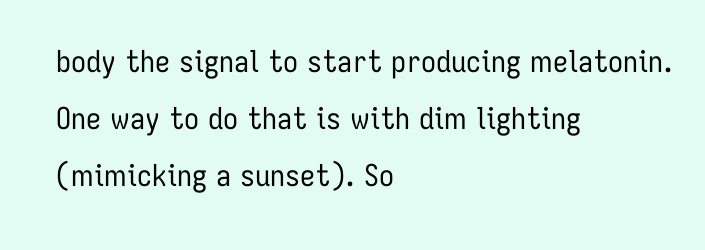body the signal to start producing melatonin. One way to do that is with dim lighting (mimicking a sunset). So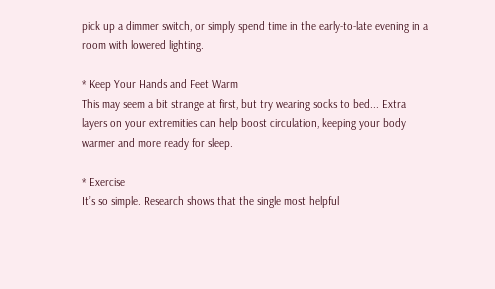pick up a dimmer switch, or simply spend time in the early-to-late evening in a room with lowered lighting.

* Keep Your Hands and Feet Warm
This may seem a bit strange at first, but try wearing socks to bed... Extra layers on your extremities can help boost circulation, keeping your body warmer and more ready for sleep.

* Exercise
It’s so simple. Research shows that the single most helpful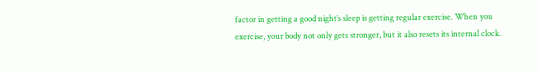factor in getting a good night’s sleep is getting regular exercise. When you exercise, your body not only gets stronger, but it also resets its internal clock.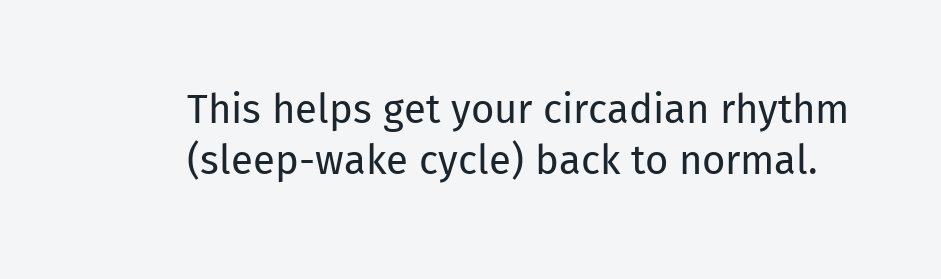This helps get your circadian rhythm (sleep-wake cycle) back to normal.